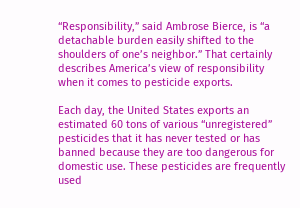“Responsibility,” said Ambrose Bierce, is “a detachable burden easily shifted to the shoulders of one’s neighbor.” That certainly describes America’s view of responsibility when it comes to pesticide exports.

Each day, the United States exports an estimated 60 tons of various “unregistered” pesticides that it has never tested or has banned because they are too dangerous for domestic use. These pesticides are frequently used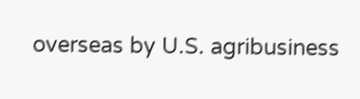overseas by U.S. agribusiness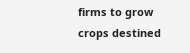firms to grow crops destined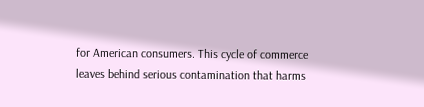for American consumers. This cycle of commerce leaves behind serious contamination that harms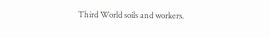Third World soils and workers.